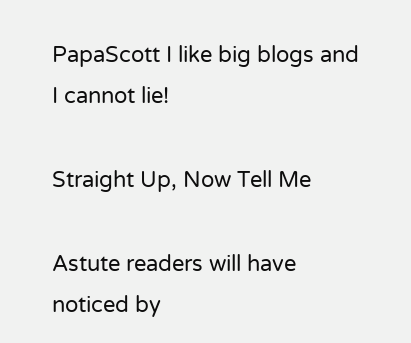PapaScott I like big blogs and I cannot lie!

Straight Up, Now Tell Me

Astute readers will have noticed by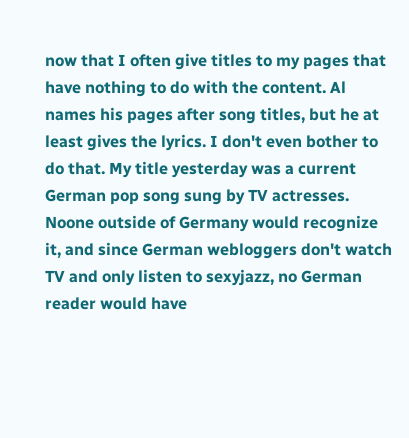now that I often give titles to my pages that have nothing to do with the content. Al names his pages after song titles, but he at least gives the lyrics. I don't even bother to do that. My title yesterday was a current German pop song sung by TV actresses. Noone outside of Germany would recognize it, and since German webloggers don't watch TV and only listen to sexyjazz, no German reader would have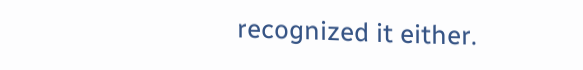recognized it either.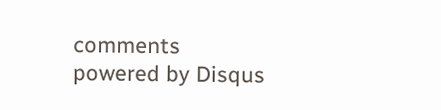comments powered by Disqus